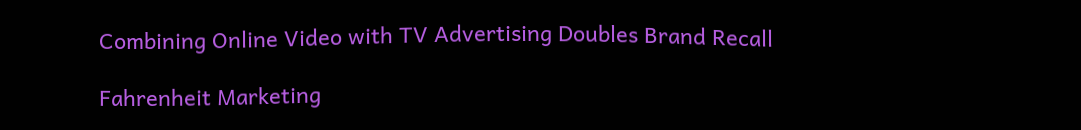Combining Online Video with TV Advertising Doubles Brand Recall

Fahrenheit Marketing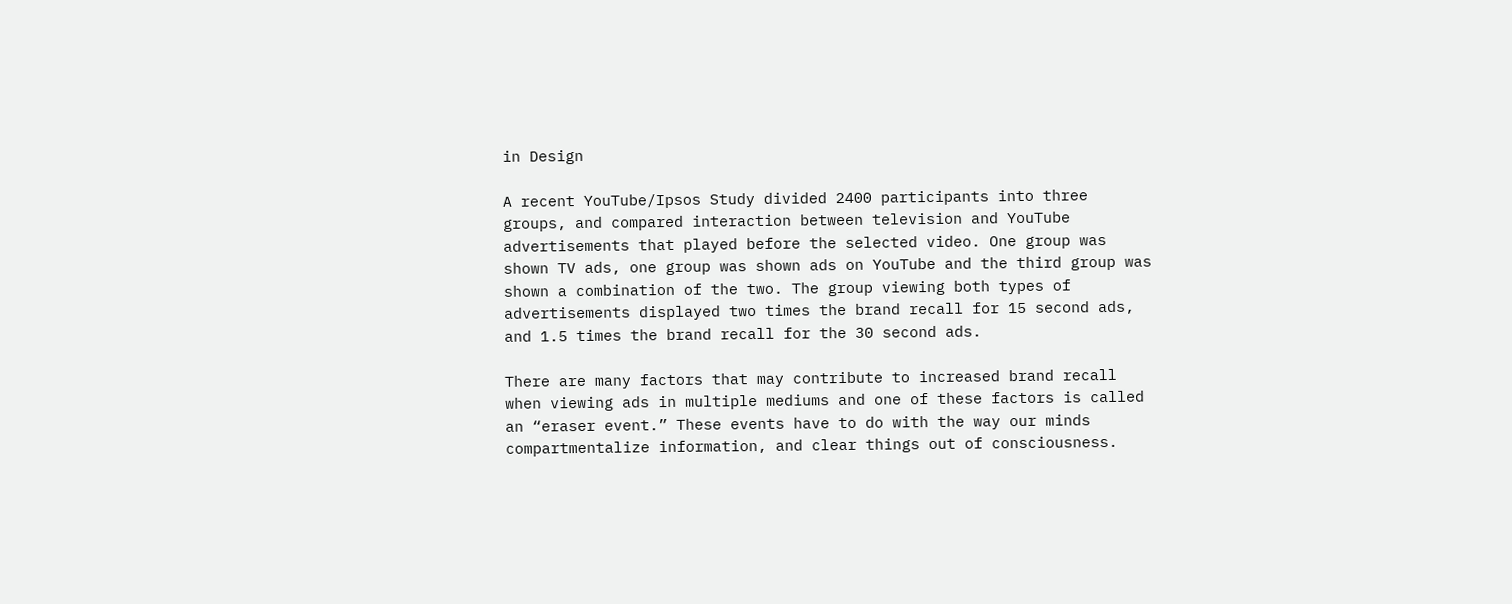in Design

A recent YouTube/Ipsos Study divided 2400 participants into three groups, and compared interaction between television and YouTube advertisements that played before the selected video. One group was shown TV ads, one group was shown ads on YouTube and the third group was shown a combination of the two. The group viewing both types of advertisements displayed two times the brand recall for 15 second ads, and 1.5 times the brand recall for the 30 second ads.

There are many factors that may contribute to increased brand recall when viewing ads in multiple mediums and one of these factors is called an “eraser event.” These events have to do with the way our minds compartmentalize information, and clear things out of consciousness.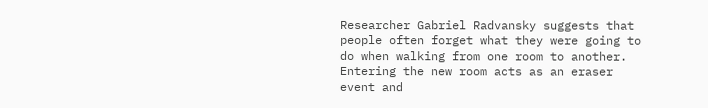Researcher Gabriel Radvansky suggests that people often forget what they were going to do when walking from one room to another. Entering the new room acts as an eraser event and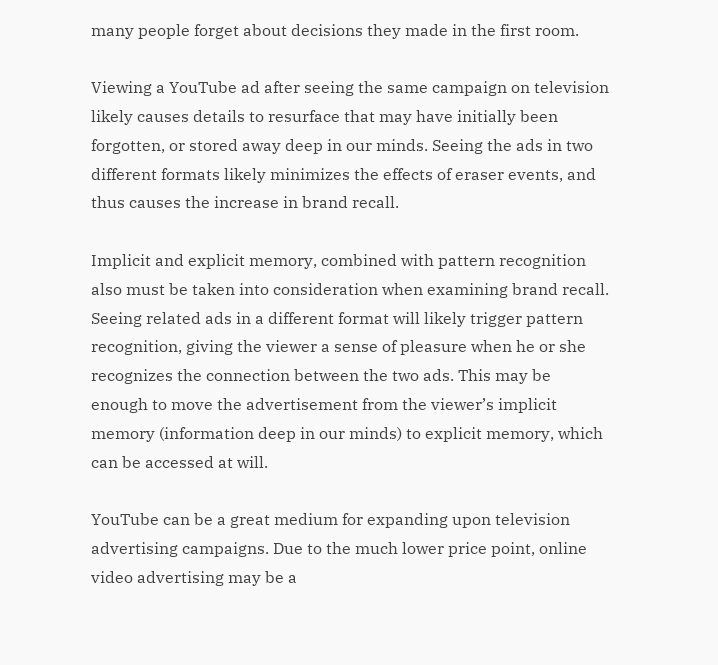many people forget about decisions they made in the first room.

Viewing a YouTube ad after seeing the same campaign on television likely causes details to resurface that may have initially been forgotten, or stored away deep in our minds. Seeing the ads in two different formats likely minimizes the effects of eraser events, and thus causes the increase in brand recall.

Implicit and explicit memory, combined with pattern recognition also must be taken into consideration when examining brand recall. Seeing related ads in a different format will likely trigger pattern recognition, giving the viewer a sense of pleasure when he or she recognizes the connection between the two ads. This may be enough to move the advertisement from the viewer’s implicit memory (information deep in our minds) to explicit memory, which can be accessed at will.

YouTube can be a great medium for expanding upon television advertising campaigns. Due to the much lower price point, online video advertising may be a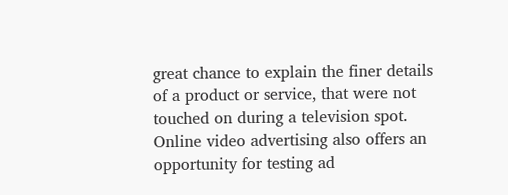great chance to explain the finer details of a product or service, that were not touched on during a television spot. Online video advertising also offers an opportunity for testing ad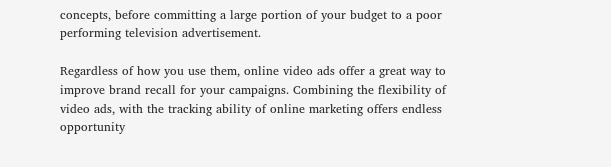concepts, before committing a large portion of your budget to a poor performing television advertisement.

Regardless of how you use them, online video ads offer a great way to improve brand recall for your campaigns. Combining the flexibility of video ads, with the tracking ability of online marketing offers endless opportunity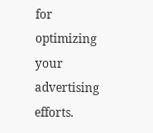for optimizing your advertising efforts.